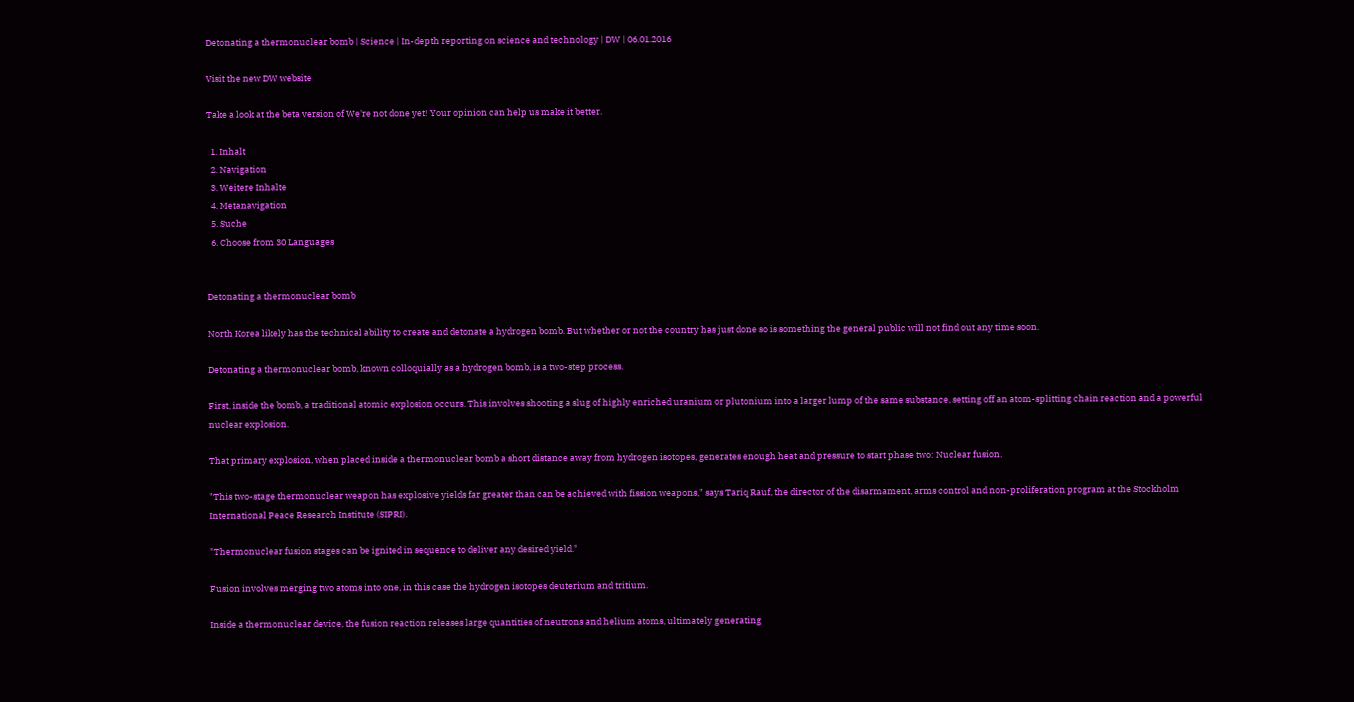Detonating a thermonuclear bomb | Science | In-depth reporting on science and technology | DW | 06.01.2016

Visit the new DW website

Take a look at the beta version of We're not done yet! Your opinion can help us make it better.

  1. Inhalt
  2. Navigation
  3. Weitere Inhalte
  4. Metanavigation
  5. Suche
  6. Choose from 30 Languages


Detonating a thermonuclear bomb

North Korea likely has the technical ability to create and detonate a hydrogen bomb. But whether or not the country has just done so is something the general public will not find out any time soon.

Detonating a thermonuclear bomb, known colloquially as a hydrogen bomb, is a two-step process.

First, inside the bomb, a traditional atomic explosion occurs. This involves shooting a slug of highly enriched uranium or plutonium into a larger lump of the same substance, setting off an atom-splitting chain reaction and a powerful nuclear explosion.

That primary explosion, when placed inside a thermonuclear bomb a short distance away from hydrogen isotopes, generates enough heat and pressure to start phase two: Nuclear fusion.

"This two-stage thermonuclear weapon has explosive yields far greater than can be achieved with fission weapons," says Tariq Rauf, the director of the disarmament, arms control and non-proliferation program at the Stockholm International Peace Research Institute (SIPRI).

"Thermonuclear fusion stages can be ignited in sequence to deliver any desired yield."

Fusion involves merging two atoms into one, in this case the hydrogen isotopes deuterium and tritium.

Inside a thermonuclear device, the fusion reaction releases large quantities of neutrons and helium atoms, ultimately generating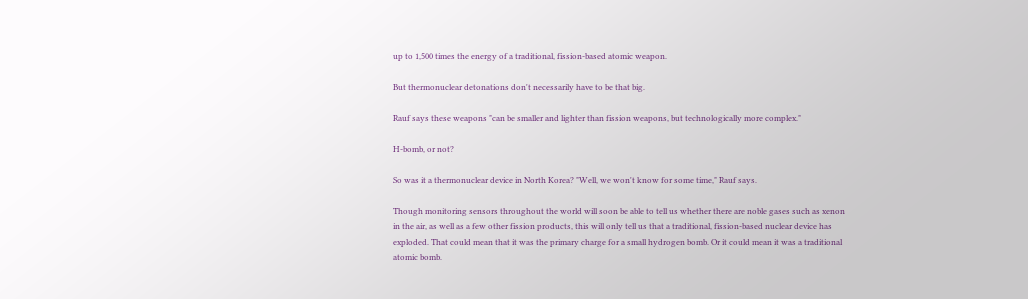up to 1,500 times the energy of a traditional, fission-based atomic weapon.

But thermonuclear detonations don't necessarily have to be that big.

Rauf says these weapons "can be smaller and lighter than fission weapons, but technologically more complex."

H-bomb, or not?

So was it a thermonuclear device in North Korea? "Well, we won't know for some time," Rauf says.

Though monitoring sensors throughout the world will soon be able to tell us whether there are noble gases such as xenon in the air, as well as a few other fission products, this will only tell us that a traditional, fission-based nuclear device has exploded. That could mean that it was the primary charge for a small hydrogen bomb. Or it could mean it was a traditional atomic bomb.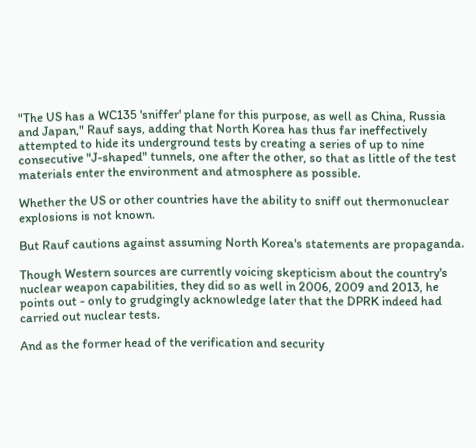"The US has a WC135 'sniffer' plane for this purpose, as well as China, Russia and Japan," Rauf says, adding that North Korea has thus far ineffectively attempted to hide its underground tests by creating a series of up to nine consecutive "J-shaped" tunnels, one after the other, so that as little of the test materials enter the environment and atmosphere as possible.

Whether the US or other countries have the ability to sniff out thermonuclear explosions is not known.

But Rauf cautions against assuming North Korea's statements are propaganda.

Though Western sources are currently voicing skepticism about the country's nuclear weapon capabilities, they did so as well in 2006, 2009 and 2013, he points out - only to grudgingly acknowledge later that the DPRK indeed had carried out nuclear tests.

And as the former head of the verification and security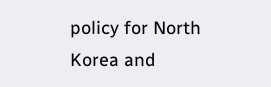policy for North Korea and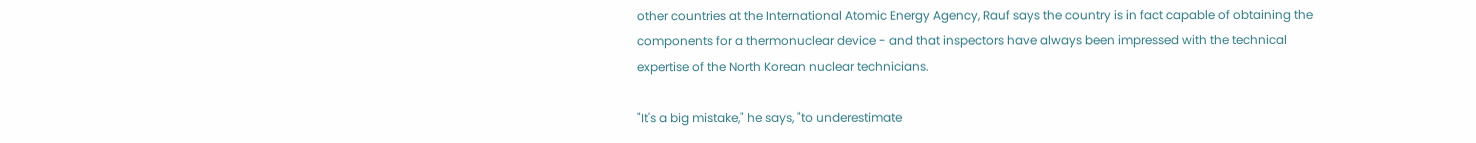other countries at the International Atomic Energy Agency, Rauf says the country is in fact capable of obtaining the components for a thermonuclear device - and that inspectors have always been impressed with the technical expertise of the North Korean nuclear technicians.

"It's a big mistake," he says, "to underestimate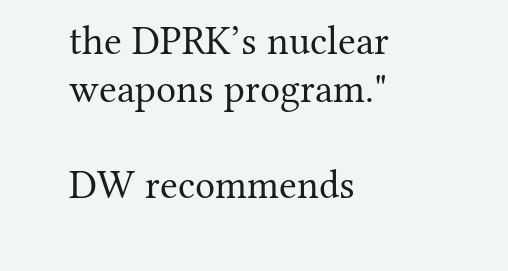the DPRK’s nuclear weapons program."

DW recommends